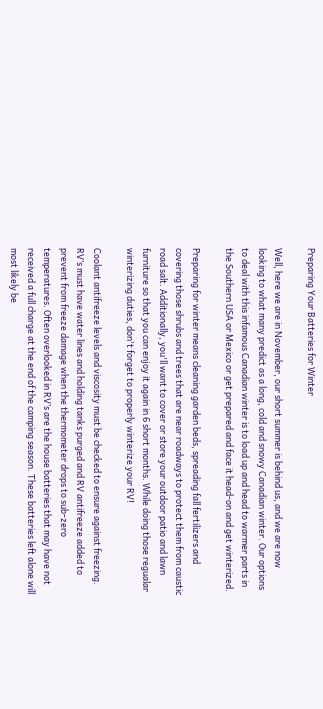Preparing Your Batteries for Winter

Well, here we are in November, our short summer is behind us, and we are now looking to what many predict as a long, cold and snowy Canadian winter. Our options to deal with this infamous Canadian winter is to load up and head to warmer parts in the Southern USA or Mexico or get prepared and face it head-on and get winterized.

Preparing for winter means cleaning garden beds, spreading fall fertilizers and covering those shrubs and trees that are near roadways to protect them from caustic road salt. Additionally, you'll want to cover or store your outdoor patio and lawn furniture so that you can enjoy it again in 6 short months. While doing those regualar winterizing duties, don't forget to properly winterize your RV!

Coolant antifreeze levels and viscosity must be checked to ensure against freezing. RV’s must have water lines and holding tanks purged and RV antifreeze added to prevent from freeze damage when the thermometer drops to sub-zero temperatures. Often overlooked in RV’s are the house batteries that may have not received a full charge at the end of the camping season. These batteries left alone will most likely be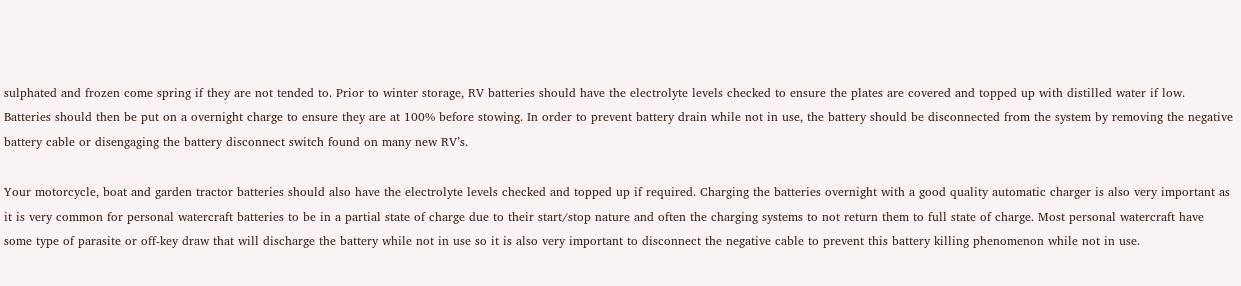sulphated and frozen come spring if they are not tended to. Prior to winter storage, RV batteries should have the electrolyte levels checked to ensure the plates are covered and topped up with distilled water if low. Batteries should then be put on a overnight charge to ensure they are at 100% before stowing. In order to prevent battery drain while not in use, the battery should be disconnected from the system by removing the negative battery cable or disengaging the battery disconnect switch found on many new RV’s.

Your motorcycle, boat and garden tractor batteries should also have the electrolyte levels checked and topped up if required. Charging the batteries overnight with a good quality automatic charger is also very important as it is very common for personal watercraft batteries to be in a partial state of charge due to their start/stop nature and often the charging systems to not return them to full state of charge. Most personal watercraft have some type of parasite or off-key draw that will discharge the battery while not in use so it is also very important to disconnect the negative cable to prevent this battery killing phenomenon while not in use.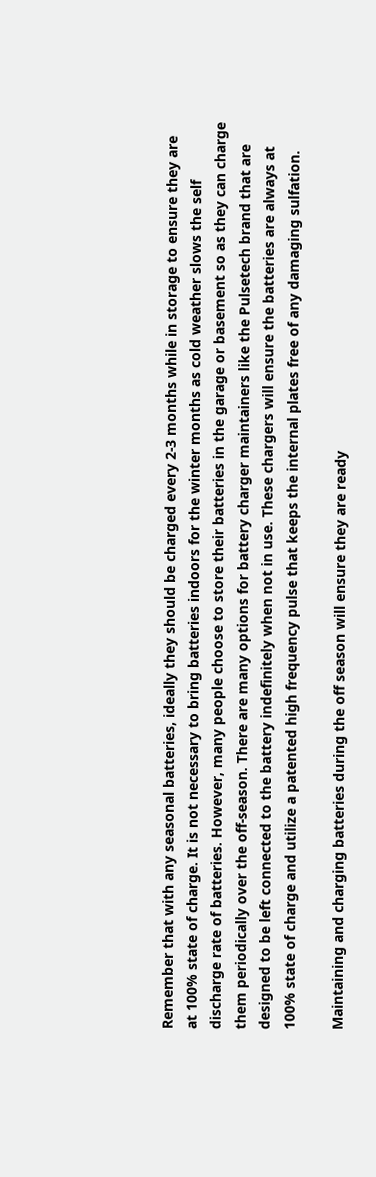Remember that with any seasonal batteries, ideally they should be charged every 2-3 months while in storage to ensure they are at 100% state of charge. It is not necessary to bring batteries indoors for the winter months as cold weather slows the self discharge rate of batteries. However, many people choose to store their batteries in the garage or basement so as they can charge them periodically over the off-season. There are many options for battery charger maintainers like the Pulsetech brand that are designed to be left connected to the battery indefinitely when not in use. These chargers will ensure the batteries are always at 100% state of charge and utilize a patented high frequency pulse that keeps the internal plates free of any damaging sulfation.

Maintaining and charging batteries during the off season will ensure they are ready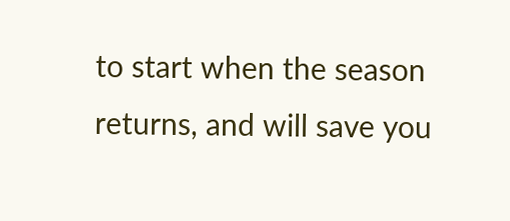to start when the season returns, and will save you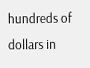hundreds of dollars in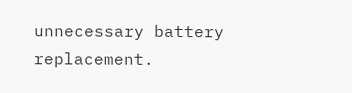unnecessary battery replacement.